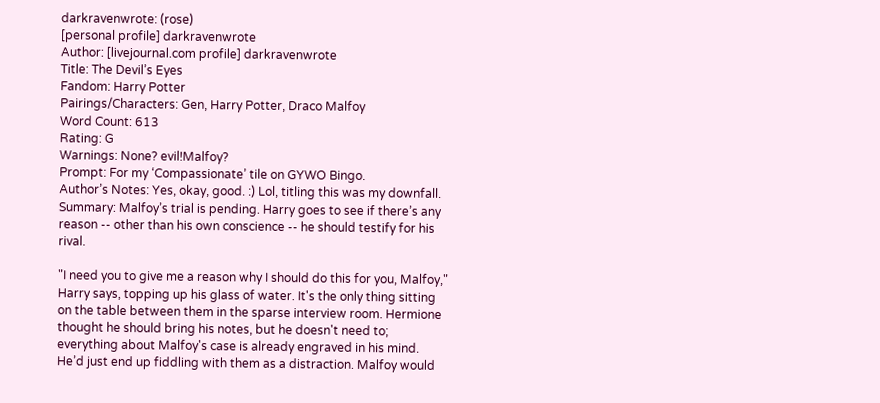darkravenwrote: (rose)
[personal profile] darkravenwrote
Author: [livejournal.com profile] darkravenwrote
Title: The Devil’s Eyes
Fandom: Harry Potter
Pairings/Characters: Gen, Harry Potter, Draco Malfoy
Word Count: 613
Rating: G
Warnings: None? evil!Malfoy?
Prompt: For my ‘Compassionate’ tile on GYWO Bingo.
Author’s Notes: Yes, okay, good. :) Lol, titling this was my downfall.
Summary: Malfoy’s trial is pending. Harry goes to see if there’s any reason -- other than his own conscience -- he should testify for his rival.

"I need you to give me a reason why I should do this for you, Malfoy," Harry says, topping up his glass of water. It's the only thing sitting on the table between them in the sparse interview room. Hermione thought he should bring his notes, but he doesn't need to; everything about Malfoy's case is already engraved in his mind. He’d just end up fiddling with them as a distraction. Malfoy would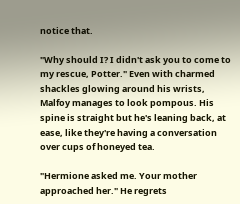notice that.

"Why should I? I didn't ask you to come to my rescue, Potter." Even with charmed shackles glowing around his wrists, Malfoy manages to look pompous. His spine is straight but he's leaning back, at ease, like they're having a conversation over cups of honeyed tea.

"Hermione asked me. Your mother approached her." He regrets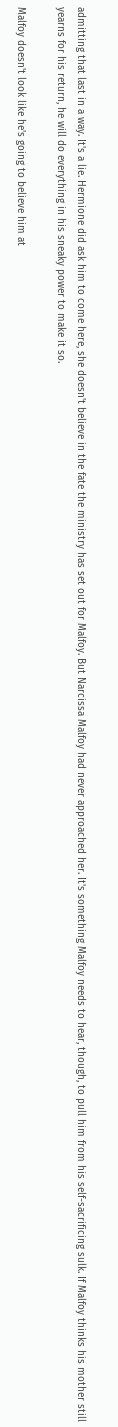admitting that last in a way. It's a lie. Hermione did ask him to come here, she doesn't believe in the fate the ministry has set out for Malfoy. But Narcissa Malfoy had never approached her. It's something Malfoy needs to hear, though, to pull him from his self-sacrificing sulk. If Malfoy thinks his mother still yearns for his return, he will do everything in his sneaky power to make it so.

Malfoy doesn't look like he's going to believe him at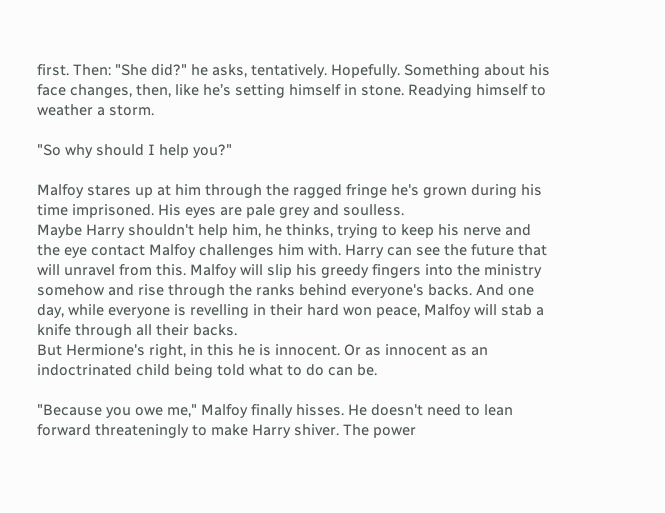first. Then: "She did?" he asks, tentatively. Hopefully. Something about his face changes, then, like he’s setting himself in stone. Readying himself to weather a storm.

"So why should I help you?"

Malfoy stares up at him through the ragged fringe he's grown during his time imprisoned. His eyes are pale grey and soulless.
Maybe Harry shouldn't help him, he thinks, trying to keep his nerve and the eye contact Malfoy challenges him with. Harry can see the future that will unravel from this. Malfoy will slip his greedy fingers into the ministry somehow and rise through the ranks behind everyone's backs. And one day, while everyone is revelling in their hard won peace, Malfoy will stab a knife through all their backs.
But Hermione's right, in this he is innocent. Or as innocent as an indoctrinated child being told what to do can be.

"Because you owe me," Malfoy finally hisses. He doesn't need to lean forward threateningly to make Harry shiver. The power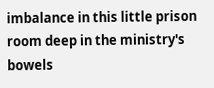imbalance in this little prison room deep in the ministry's bowels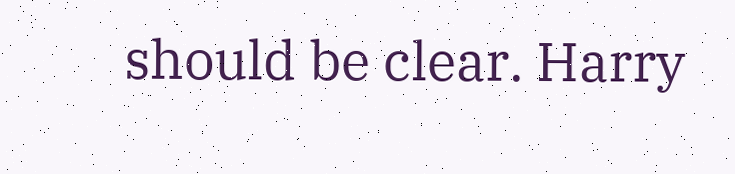should be clear. Harry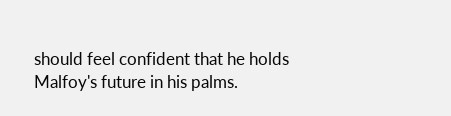should feel confident that he holds Malfoy's future in his palms.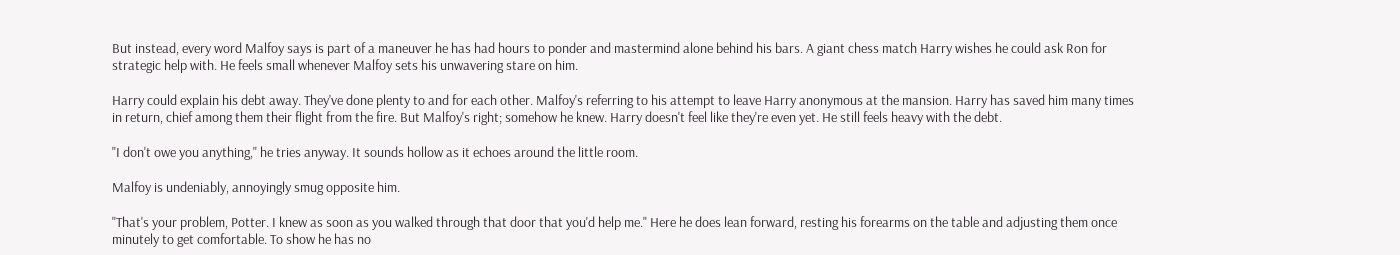But instead, every word Malfoy says is part of a maneuver he has had hours to ponder and mastermind alone behind his bars. A giant chess match Harry wishes he could ask Ron for strategic help with. He feels small whenever Malfoy sets his unwavering stare on him.

Harry could explain his debt away. They've done plenty to and for each other. Malfoy's referring to his attempt to leave Harry anonymous at the mansion. Harry has saved him many times in return, chief among them their flight from the fire. But Malfoy's right; somehow he knew. Harry doesn't feel like they're even yet. He still feels heavy with the debt.

"I don't owe you anything," he tries anyway. It sounds hollow as it echoes around the little room.

Malfoy is undeniably, annoyingly smug opposite him.

"That's your problem, Potter. I knew as soon as you walked through that door that you'd help me." Here he does lean forward, resting his forearms on the table and adjusting them once minutely to get comfortable. To show he has no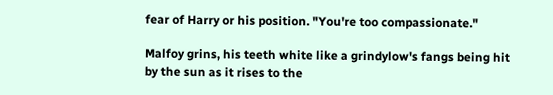fear of Harry or his position. "You're too compassionate."

Malfoy grins, his teeth white like a grindylow's fangs being hit by the sun as it rises to the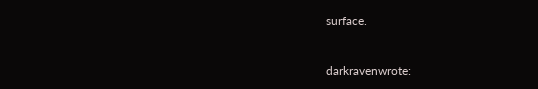surface.


darkravenwrote: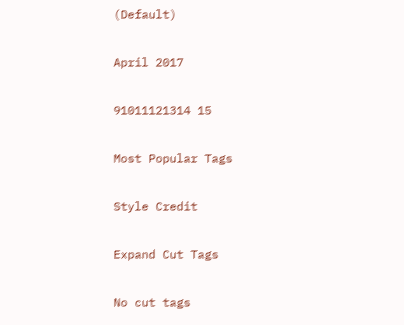(Default)

April 2017

91011121314 15

Most Popular Tags

Style Credit

Expand Cut Tags

No cut tags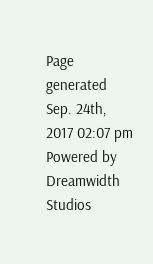Page generated Sep. 24th, 2017 02:07 pm
Powered by Dreamwidth Studios